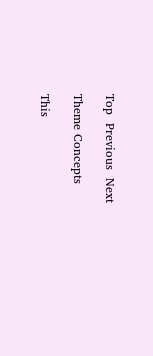Top  Previous  Next

Theme Concepts

This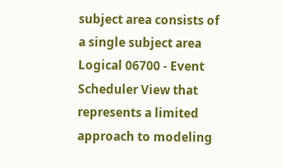subject area consists of a single subject area Logical 06700 - Event Scheduler View that represents a limited approach to modeling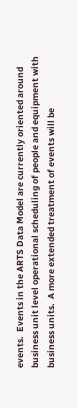events.  Events in the ARTS Data Model are currently oriented around business unit level operational scheduling of people and equipment with business units.  A more extended treatment of events will be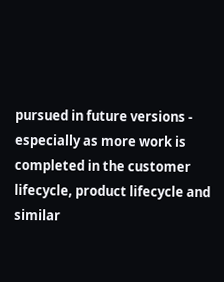pursued in future versions - especially as more work is completed in the customer lifecycle, product lifecycle and similar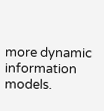more dynamic information models.